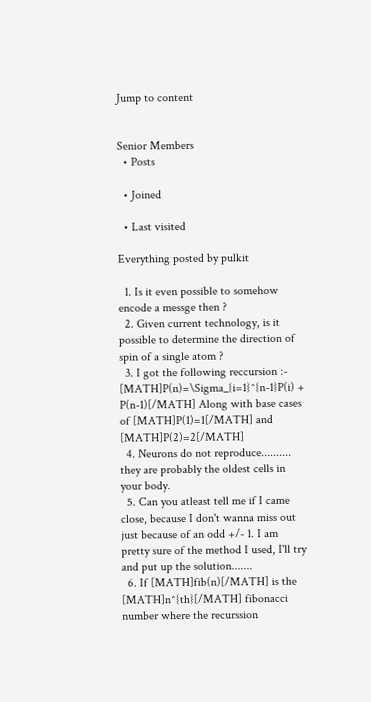Jump to content


Senior Members
  • Posts

  • Joined

  • Last visited

Everything posted by pulkit

  1. Is it even possible to somehow encode a messge then ?
  2. Given current technology, is it possible to determine the direction of spin of a single atom ?
  3. I got the following reccursion :- [MATH]P(n)=\Sigma_{i=1}^{n-1}P(i) + P(n-1)[/MATH] Along with base cases of [MATH]P(1)=1[/MATH] and [MATH]P(2)=2[/MATH]
  4. Neurons do not reproduce.......... they are probably the oldest cells in your body.
  5. Can you atleast tell me if I came close, because I don't wanna miss out just because of an odd +/- 1. I am pretty sure of the method I used, I'll try and put up the solution.......
  6. If [MATH]fib(n)[/MATH] is the [MATH]n^{th}[/MATH] fibonacci number where the recurssion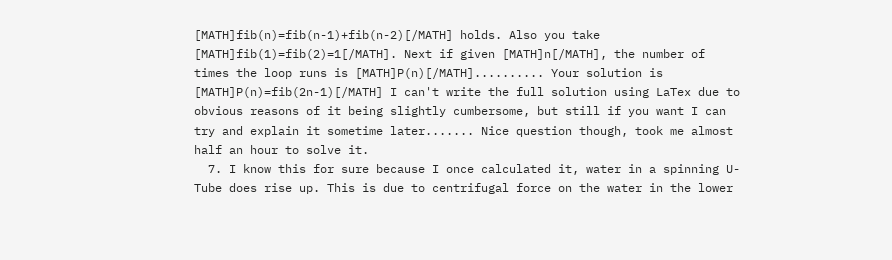[MATH]fib(n)=fib(n-1)+fib(n-2)[/MATH] holds. Also you take [MATH]fib(1)=fib(2)=1[/MATH]. Next if given [MATH]n[/MATH], the number of times the loop runs is [MATH]P(n)[/MATH].......... Your solution is [MATH]P(n)=fib(2n-1)[/MATH] I can't write the full solution using LaTex due to obvious reasons of it being slightly cumbersome, but still if you want I can try and explain it sometime later....... Nice question though, took me almost half an hour to solve it.
  7. I know this for sure because I once calculated it, water in a spinning U-Tube does rise up. This is due to centrifugal force on the water in the lower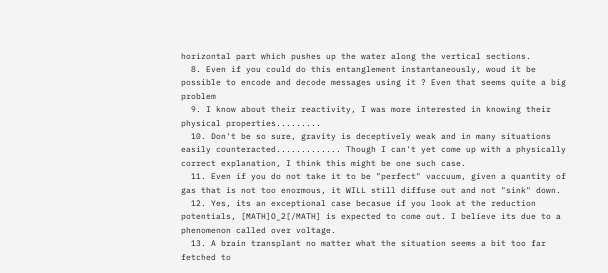horizontal part which pushes up the water along the vertical sections.
  8. Even if you could do this entanglement instantaneously, woud it be possible to encode and decode messages using it ? Even that seems quite a big problem
  9. I know about their reactivity, I was more interested in knowing their physical properties.........
  10. Don't be so sure, gravity is deceptively weak and in many situations easily counteracted............. Though I can't yet come up with a physically correct explanation, I think this might be one such case.
  11. Even if you do not take it to be "perfect" vaccuum, given a quantity of gas that is not too enormous, it WILL still diffuse out and not "sink" down.
  12. Yes, its an exceptional case becasue if you look at the reduction potentials, [MATH]O_2[/MATH] is expected to come out. I believe its due to a phenomenon called over voltage.
  13. A brain transplant no matter what the situation seems a bit too far fetched to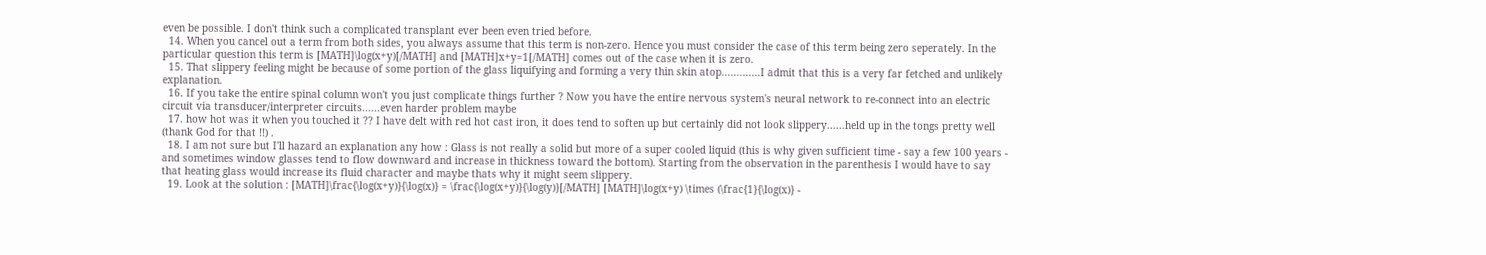even be possible. I don't think such a complicated transplant ever been even tried before.
  14. When you cancel out a term from both sides, you always assume that this term is non-zero. Hence you must consider the case of this term being zero seperately. In the particular question this term is [MATH]\log(x+y)[/MATH] and [MATH]x+y=1[/MATH] comes out of the case when it is zero.
  15. That slippery feeling might be because of some portion of the glass liquifying and forming a very thin skin atop.............I admit that this is a very far fetched and unlikely explanation.
  16. If you take the entire spinal column won't you just complicate things further ? Now you have the entire nervous system's neural network to re-connect into an electric circuit via transducer/interpreter circuits......even harder problem maybe
  17. how hot was it when you touched it ?? I have delt with red hot cast iron, it does tend to soften up but certainly did not look slippery......held up in the tongs pretty well (thank God for that !!) .
  18. I am not sure but I'll hazard an explanation any how : Glass is not really a solid but more of a super cooled liquid (this is why given sufficient time - say a few 100 years - and sometimes window glasses tend to flow downward and increase in thickness toward the bottom). Starting from the observation in the parenthesis I would have to say that heating glass would increase its fluid character and maybe thats why it might seem slippery.
  19. Look at the solution : [MATH]\frac{\log(x+y)}{\log(x)} = \frac{\log(x+y)}{\log(y)}[/MATH] [MATH]\log(x+y) \times (\frac{1}{\log(x)} -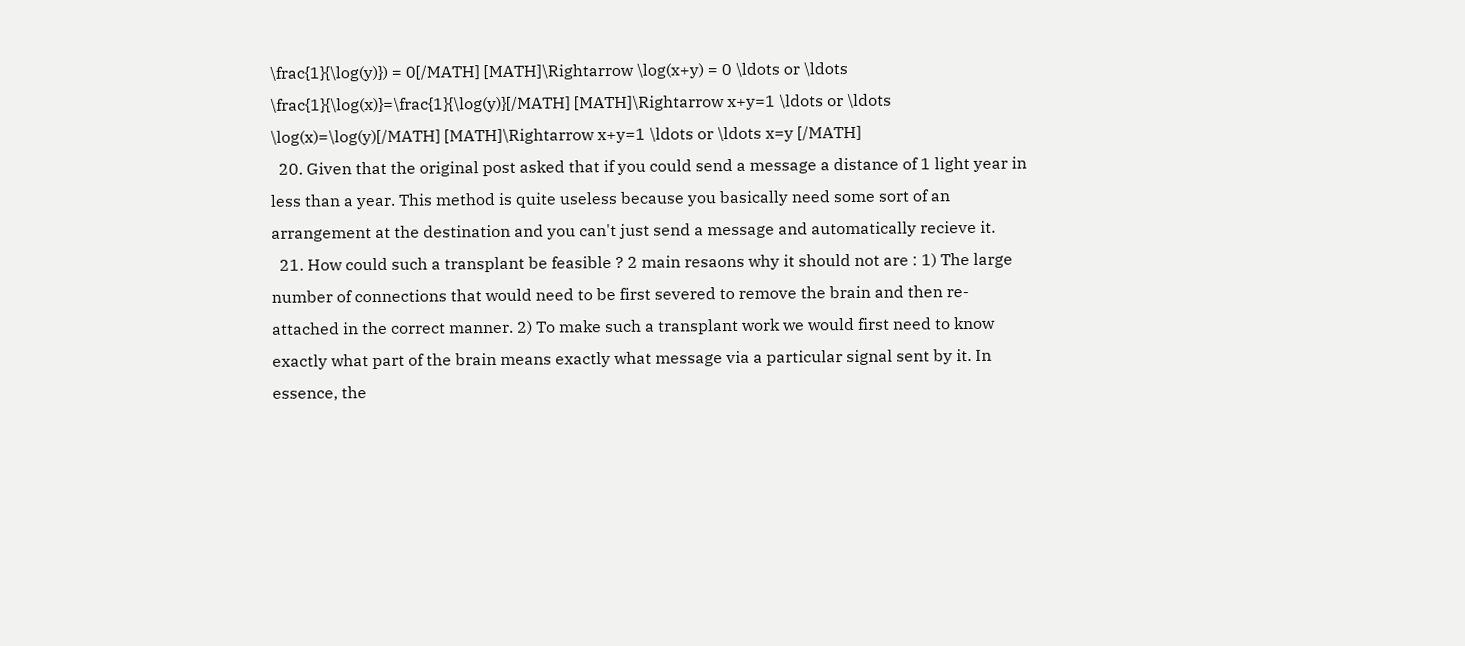\frac{1}{\log(y)}) = 0[/MATH] [MATH]\Rightarrow \log(x+y) = 0 \ldots or \ldots \frac{1}{\log(x)}=\frac{1}{\log(y)}[/MATH] [MATH]\Rightarrow x+y=1 \ldots or \ldots \log(x)=\log(y)[/MATH] [MATH]\Rightarrow x+y=1 \ldots or \ldots x=y [/MATH]
  20. Given that the original post asked that if you could send a message a distance of 1 light year in less than a year. This method is quite useless because you basically need some sort of an arrangement at the destination and you can't just send a message and automatically recieve it.
  21. How could such a transplant be feasible ? 2 main resaons why it should not are : 1) The large number of connections that would need to be first severed to remove the brain and then re-attached in the correct manner. 2) To make such a transplant work we would first need to know exactly what part of the brain means exactly what message via a particular signal sent by it. In essence, the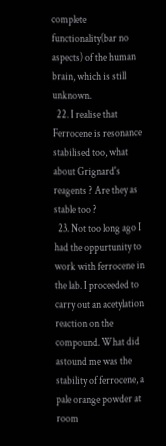complete functionality(bar no aspects) of the human brain, which is still unknown.
  22. I realise that Ferrocene is resonance stabilised too, what about Grignard's reagents ? Are they as stable too ?
  23. Not too long ago I had the oppurtunity to work with ferrocene in the lab. I proceeded to carry out an acetylation reaction on the compound. What did astound me was the stability of ferrocene, a pale orange powder at room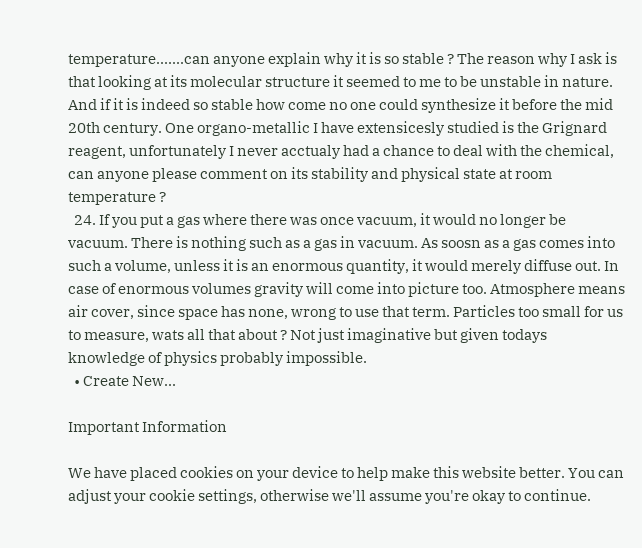temperature.......can anyone explain why it is so stable ? The reason why I ask is that looking at its molecular structure it seemed to me to be unstable in nature. And if it is indeed so stable how come no one could synthesize it before the mid 20th century. One organo-metallic I have extensicesly studied is the Grignard reagent, unfortunately I never acctualy had a chance to deal with the chemical, can anyone please comment on its stability and physical state at room temperature ?
  24. If you put a gas where there was once vacuum, it would no longer be vacuum. There is nothing such as a gas in vacuum. As soosn as a gas comes into such a volume, unless it is an enormous quantity, it would merely diffuse out. In case of enormous volumes gravity will come into picture too. Atmosphere means air cover, since space has none, wrong to use that term. Particles too small for us to measure, wats all that about ? Not just imaginative but given todays knowledge of physics probably impossible.
  • Create New...

Important Information

We have placed cookies on your device to help make this website better. You can adjust your cookie settings, otherwise we'll assume you're okay to continue.